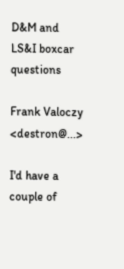D&M and LS&I boxcar questions

Frank Valoczy <destron@...>

I'd have a couple of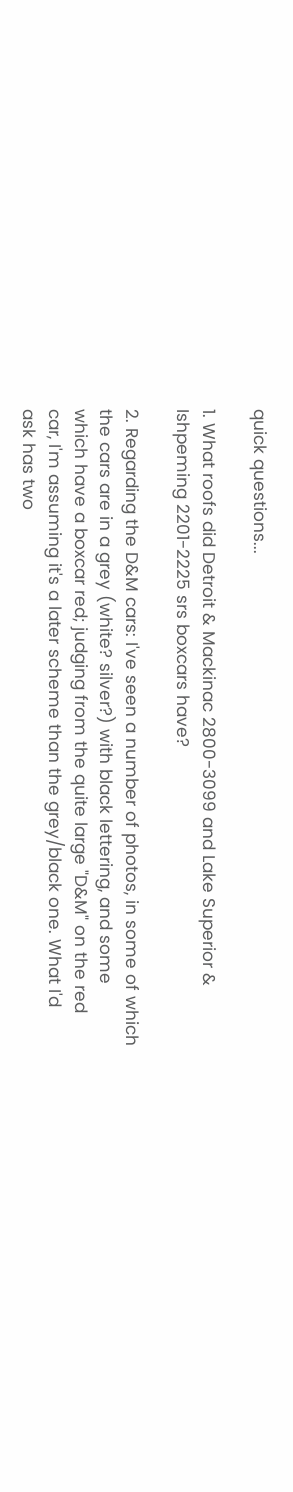quick questions...

1. What roofs did Detroit & Mackinac 2800-3099 and Lake Superior &
Ishpeming 2201-2225 srs boxcars have?

2. Regarding the D&M cars: I've seen a number of photos, in some of which
the cars are in a grey (white? silver?) with black lettering, and some
which have a boxcar red; judging from the quite large "D&M" on the red
car, I'm assuming it's a later scheme than the grey/black one. What I'd
ask has two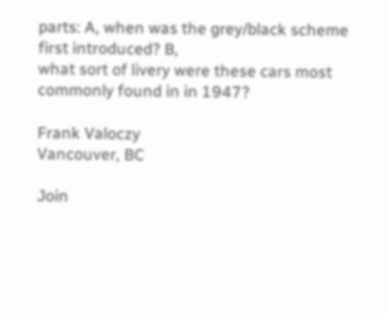parts: A, when was the grey/black scheme first introduced? B,
what sort of livery were these cars most commonly found in in 1947?

Frank Valoczy
Vancouver, BC

Join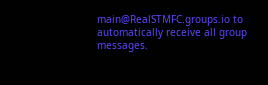main@RealSTMFC.groups.io to automatically receive all group messages.